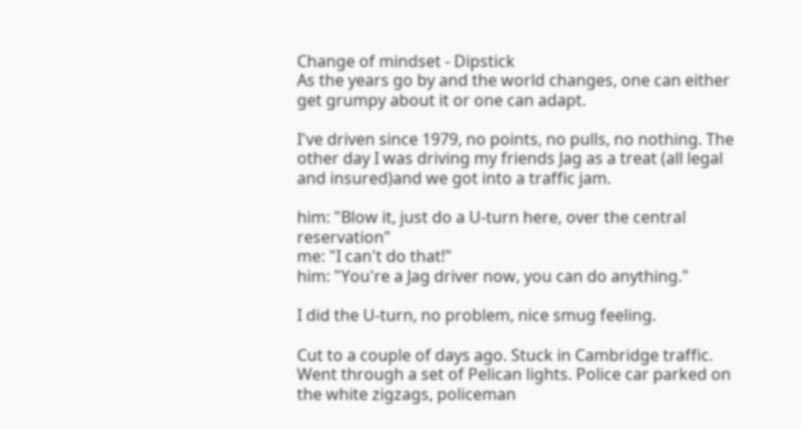Change of mindset - Dipstick
As the years go by and the world changes, one can either get grumpy about it or one can adapt.

I've driven since 1979, no points, no pulls, no nothing. The other day I was driving my friends Jag as a treat (all legal and insured)and we got into a traffic jam.

him: "Blow it, just do a U-turn here, over the central reservation"
me: "I can't do that!"
him: "You're a Jag driver now, you can do anything."

I did the U-turn, no problem, nice smug feeling.

Cut to a couple of days ago. Stuck in Cambridge traffic. Went through a set of Pelican lights. Police car parked on the white zigzags, policeman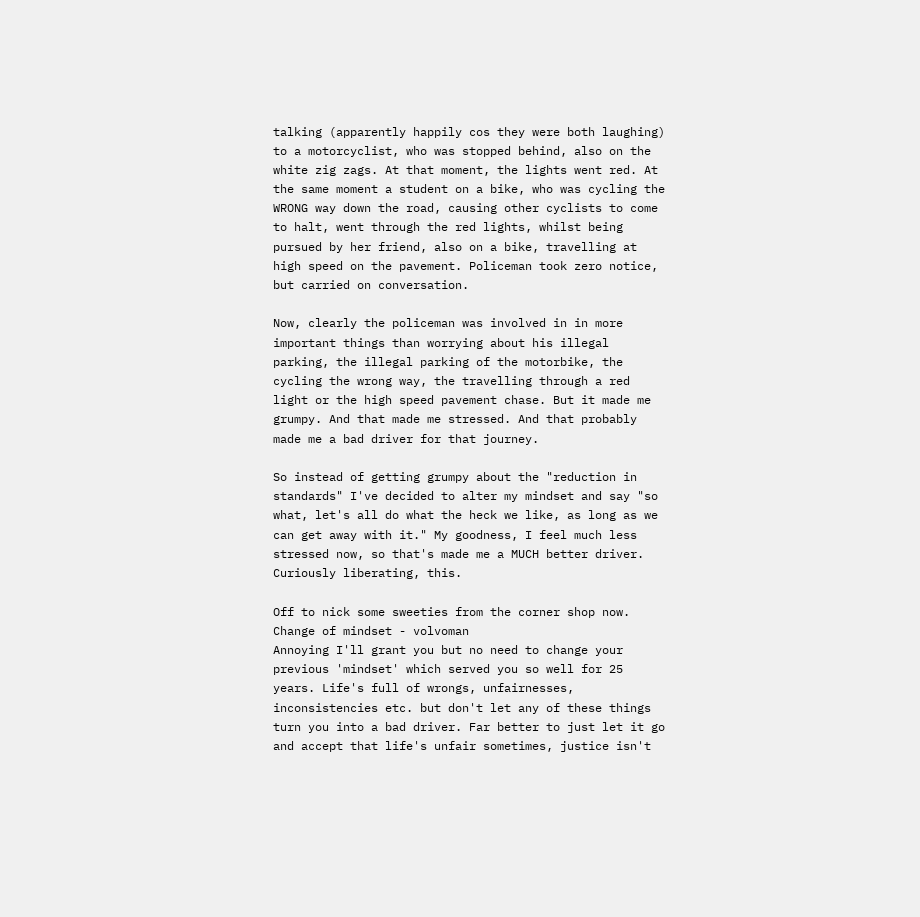talking (apparently happily cos they were both laughing) to a motorcyclist, who was stopped behind, also on the white zig zags. At that moment, the lights went red. At the same moment a student on a bike, who was cycling the WRONG way down the road, causing other cyclists to come to halt, went through the red lights, whilst being pursued by her friend, also on a bike, travelling at high speed on the pavement. Policeman took zero notice, but carried on conversation.

Now, clearly the policeman was involved in in more important things than worrying about his illegal parking, the illegal parking of the motorbike, the cycling the wrong way, the travelling through a red light or the high speed pavement chase. But it made me grumpy. And that made me stressed. And that probably made me a bad driver for that journey.

So instead of getting grumpy about the "reduction in standards" I've decided to alter my mindset and say "so what, let's all do what the heck we like, as long as we can get away with it." My goodness, I feel much less stressed now, so that's made me a MUCH better driver. Curiously liberating, this.

Off to nick some sweeties from the corner shop now.
Change of mindset - volvoman
Annoying I'll grant you but no need to change your previous 'mindset' which served you so well for 25 years. Life's full of wrongs, unfairnesses, inconsistencies etc. but don't let any of these things turn you into a bad driver. Far better to just let it go and accept that life's unfair sometimes, justice isn't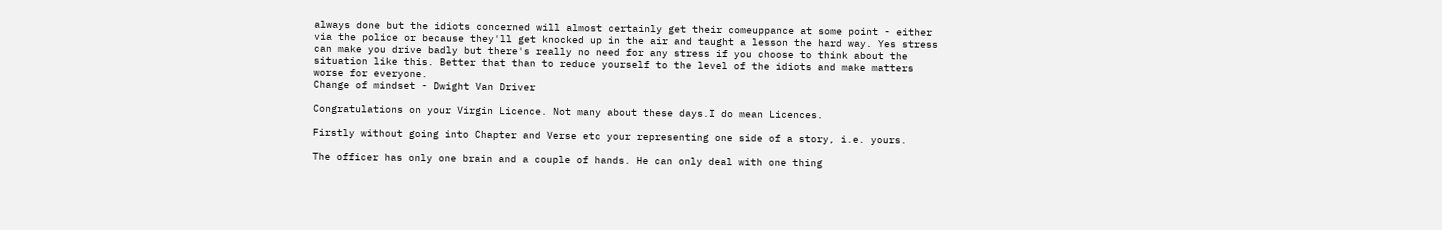always done but the idiots concerned will almost certainly get their comeuppance at some point - either via the police or because they'll get knocked up in the air and taught a lesson the hard way. Yes stress can make you drive badly but there's really no need for any stress if you choose to think about the situation like this. Better that than to reduce yourself to the level of the idiots and make matters worse for everyone.
Change of mindset - Dwight Van Driver

Congratulations on your Virgin Licence. Not many about these days.I do mean Licences.

Firstly without going into Chapter and Verse etc your representing one side of a story, i.e. yours.

The officer has only one brain and a couple of hands. He can only deal with one thing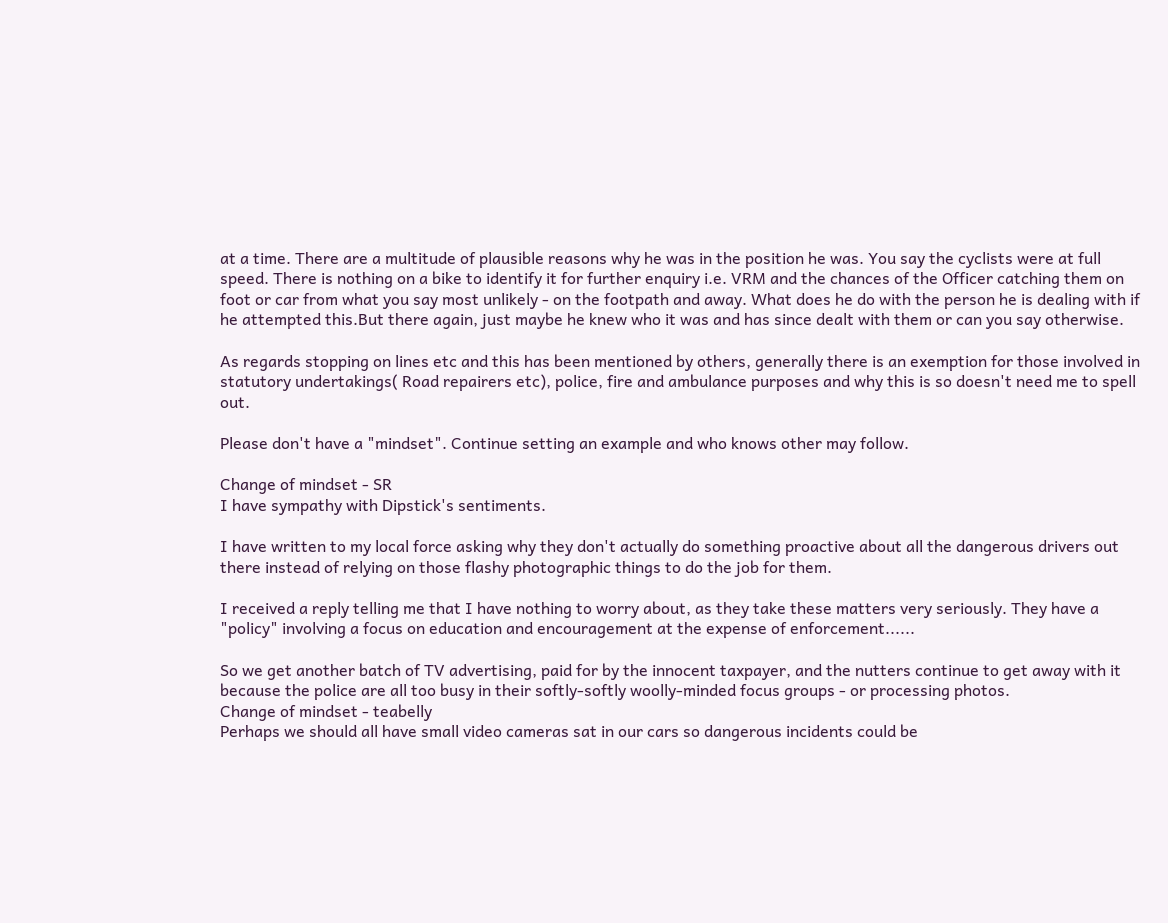at a time. There are a multitude of plausible reasons why he was in the position he was. You say the cyclists were at full speed. There is nothing on a bike to identify it for further enquiry i.e. VRM and the chances of the Officer catching them on foot or car from what you say most unlikely - on the footpath and away. What does he do with the person he is dealing with if he attempted this.But there again, just maybe he knew who it was and has since dealt with them or can you say otherwise.

As regards stopping on lines etc and this has been mentioned by others, generally there is an exemption for those involved in statutory undertakings( Road repairers etc), police, fire and ambulance purposes and why this is so doesn't need me to spell out.

Please don't have a "mindset". Continue setting an example and who knows other may follow.

Change of mindset - SR
I have sympathy with Dipstick's sentiments.

I have written to my local force asking why they don't actually do something proactive about all the dangerous drivers out there instead of relying on those flashy photographic things to do the job for them.

I received a reply telling me that I have nothing to worry about, as they take these matters very seriously. They have a "policy" involving a focus on education and encouragement at the expense of enforcement......

So we get another batch of TV advertising, paid for by the innocent taxpayer, and the nutters continue to get away with it because the police are all too busy in their softly-softly woolly-minded focus groups - or processing photos.
Change of mindset - teabelly
Perhaps we should all have small video cameras sat in our cars so dangerous incidents could be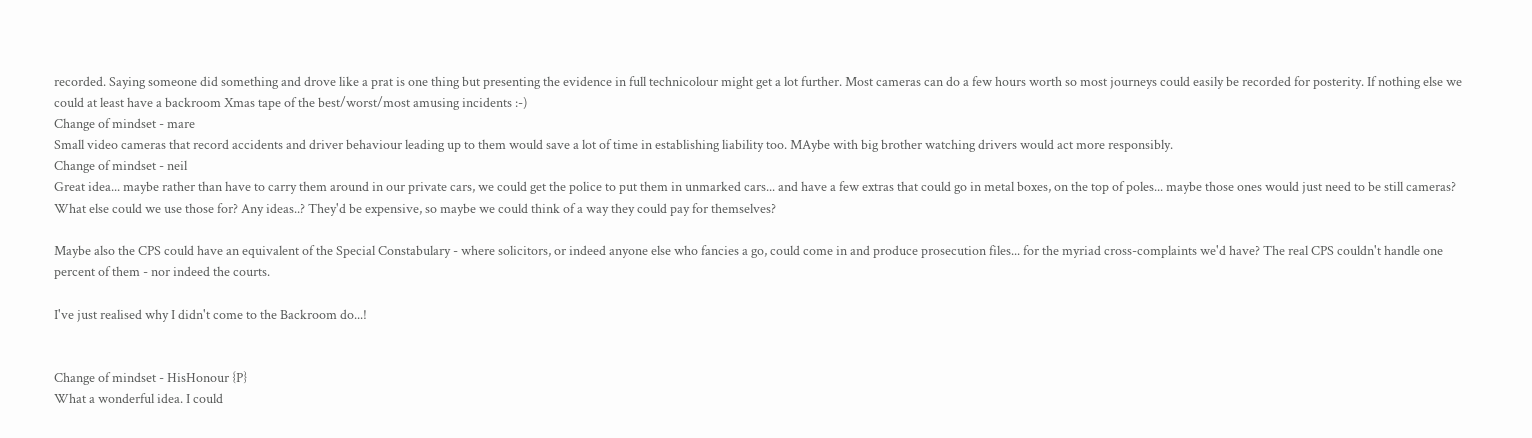recorded. Saying someone did something and drove like a prat is one thing but presenting the evidence in full technicolour might get a lot further. Most cameras can do a few hours worth so most journeys could easily be recorded for posterity. If nothing else we could at least have a backroom Xmas tape of the best/worst/most amusing incidents :-)
Change of mindset - mare
Small video cameras that record accidents and driver behaviour leading up to them would save a lot of time in establishing liability too. MAybe with big brother watching drivers would act more responsibly.
Change of mindset - neil
Great idea... maybe rather than have to carry them around in our private cars, we could get the police to put them in unmarked cars... and have a few extras that could go in metal boxes, on the top of poles... maybe those ones would just need to be still cameras? What else could we use those for? Any ideas..? They'd be expensive, so maybe we could think of a way they could pay for themselves?

Maybe also the CPS could have an equivalent of the Special Constabulary - where solicitors, or indeed anyone else who fancies a go, could come in and produce prosecution files... for the myriad cross-complaints we'd have? The real CPS couldn't handle one percent of them - nor indeed the courts.

I've just realised why I didn't come to the Backroom do...!


Change of mindset - HisHonour {P}
What a wonderful idea. I could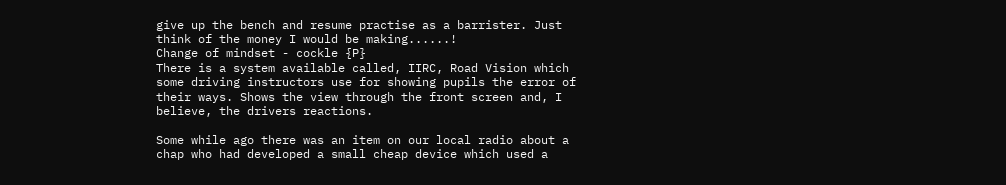give up the bench and resume practise as a barrister. Just think of the money I would be making......!
Change of mindset - cockle {P}
There is a system available called, IIRC, Road Vision which some driving instructors use for showing pupils the error of their ways. Shows the view through the front screen and, I believe, the drivers reactions.

Some while ago there was an item on our local radio about a chap who had developed a small cheap device which used a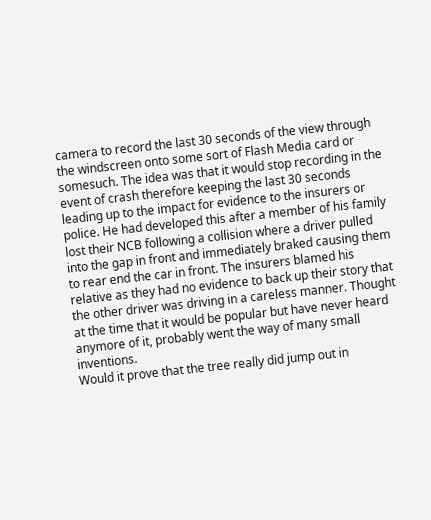camera to record the last 30 seconds of the view through the windscreen onto some sort of Flash Media card or somesuch. The idea was that it would stop recording in the event of crash therefore keeping the last 30 seconds leading up to the impact for evidence to the insurers or police. He had developed this after a member of his family lost their NCB following a collision where a driver pulled into the gap in front and immediately braked causing them to rear end the car in front. The insurers blamed his relative as they had no evidence to back up their story that the other driver was driving in a careless manner. Thought at the time that it would be popular but have never heard anymore of it, probably went the way of many small inventions.
Would it prove that the tree really did jump out in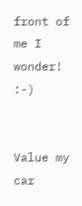front of me I wonder! :-)


Value my car